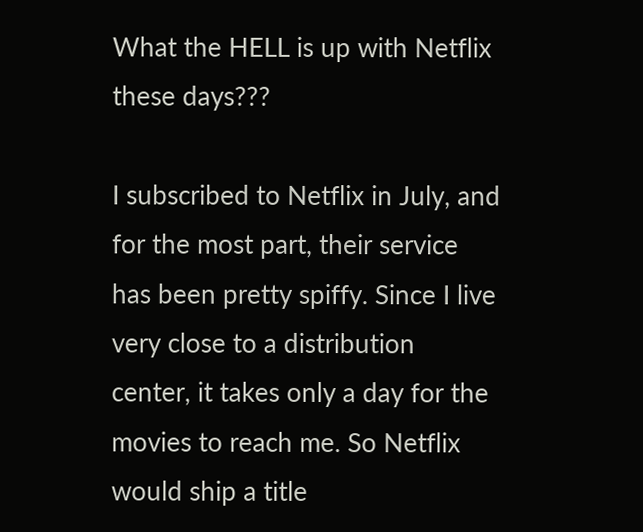What the HELL is up with Netflix these days???

I subscribed to Netflix in July, and for the most part, their service has been pretty spiffy. Since I live very close to a distribution center, it takes only a day for the movies to reach me. So Netflix would ship a title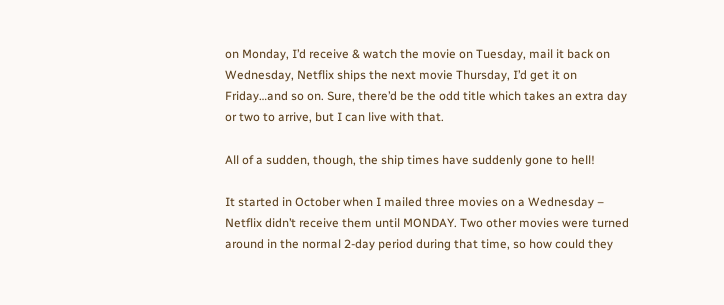on Monday, I’d receive & watch the movie on Tuesday, mail it back on Wednesday, Netflix ships the next movie Thursday, I’d get it on Friday…and so on. Sure, there’d be the odd title which takes an extra day or two to arrive, but I can live with that.

All of a sudden, though, the ship times have suddenly gone to hell!

It started in October when I mailed three movies on a Wednesday – Netflix didn’t receive them until MONDAY. Two other movies were turned around in the normal 2-day period during that time, so how could they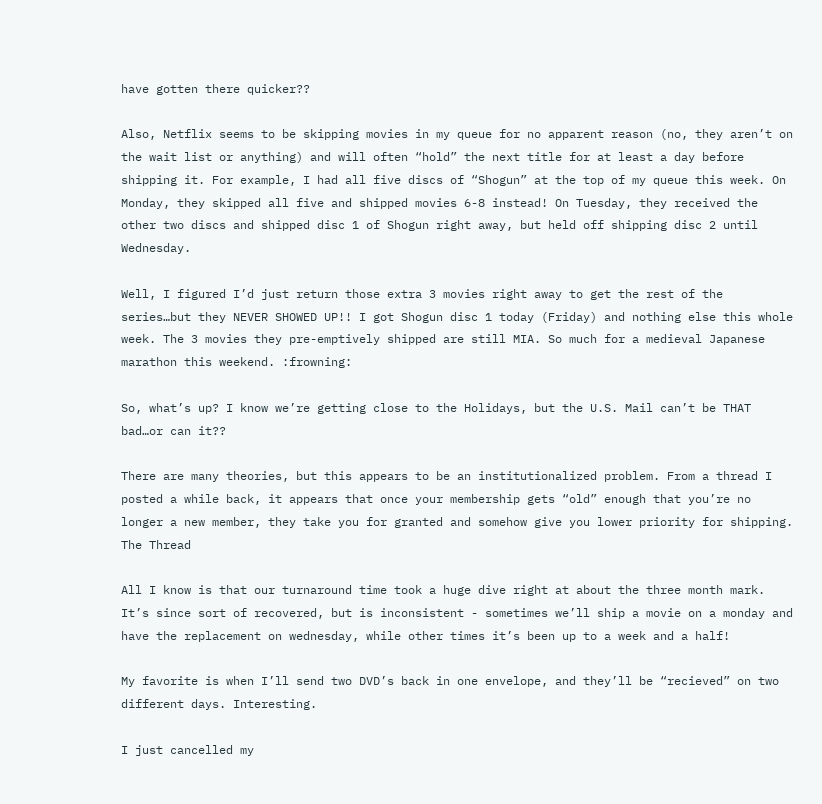have gotten there quicker??

Also, Netflix seems to be skipping movies in my queue for no apparent reason (no, they aren’t on the wait list or anything) and will often “hold” the next title for at least a day before shipping it. For example, I had all five discs of “Shogun” at the top of my queue this week. On Monday, they skipped all five and shipped movies 6-8 instead! On Tuesday, they received the other two discs and shipped disc 1 of Shogun right away, but held off shipping disc 2 until Wednesday.

Well, I figured I’d just return those extra 3 movies right away to get the rest of the series…but they NEVER SHOWED UP!! I got Shogun disc 1 today (Friday) and nothing else this whole week. The 3 movies they pre-emptively shipped are still MIA. So much for a medieval Japanese marathon this weekend. :frowning:

So, what’s up? I know we’re getting close to the Holidays, but the U.S. Mail can’t be THAT bad…or can it??

There are many theories, but this appears to be an institutionalized problem. From a thread I posted a while back, it appears that once your membership gets “old” enough that you’re no longer a new member, they take you for granted and somehow give you lower priority for shipping. The Thread

All I know is that our turnaround time took a huge dive right at about the three month mark. It’s since sort of recovered, but is inconsistent - sometimes we’ll ship a movie on a monday and have the replacement on wednesday, while other times it’s been up to a week and a half!

My favorite is when I’ll send two DVD’s back in one envelope, and they’ll be “recieved” on two different days. Interesting.

I just cancelled my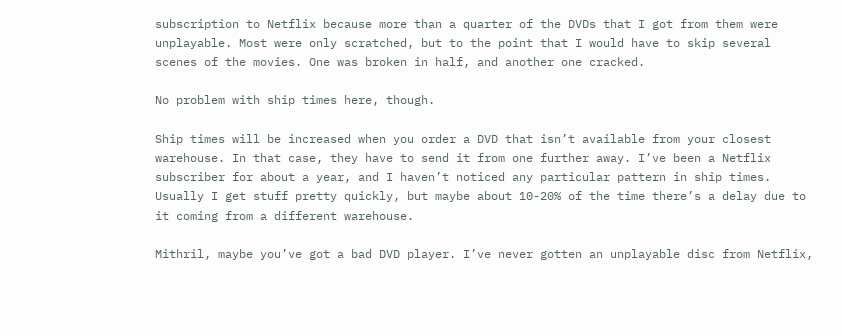subscription to Netflix because more than a quarter of the DVDs that I got from them were unplayable. Most were only scratched, but to the point that I would have to skip several scenes of the movies. One was broken in half, and another one cracked.

No problem with ship times here, though.

Ship times will be increased when you order a DVD that isn’t available from your closest warehouse. In that case, they have to send it from one further away. I’ve been a Netflix subscriber for about a year, and I haven’t noticed any particular pattern in ship times. Usually I get stuff pretty quickly, but maybe about 10-20% of the time there’s a delay due to it coming from a different warehouse.

Mithril, maybe you’ve got a bad DVD player. I’ve never gotten an unplayable disc from Netflix,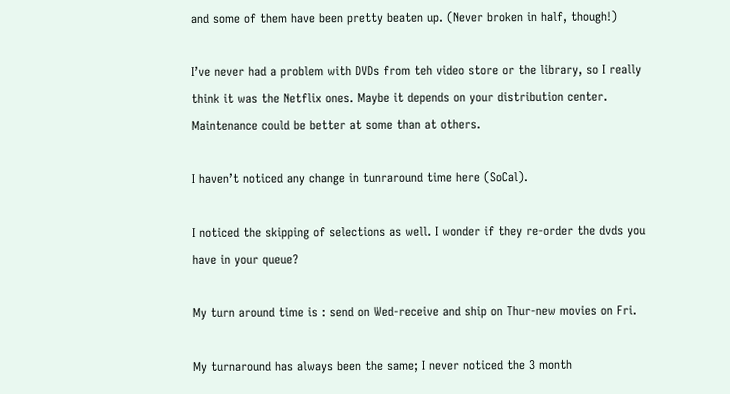and some of them have been pretty beaten up. (Never broken in half, though!)

I’ve never had a problem with DVDs from teh video store or the library, so I really think it was the Netflix ones. Maybe it depends on your distribution center. Maintenance could be better at some than at others.

I haven’t noticed any change in tunraround time here (SoCal).

I noticed the skipping of selections as well. I wonder if they re-order the dvds you have in your queue?

My turn around time is : send on Wed-receive and ship on Thur-new movies on Fri.

My turnaround has always been the same; I never noticed the 3 month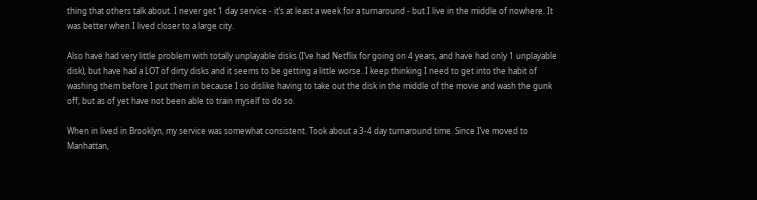thing that others talk about. I never get 1 day service - it’s at least a week for a turnaround - but I live in the middle of nowhere. It was better when I lived closer to a large city.

Also have had very little problem with totally unplayable disks (I’ve had Netflix for going on 4 years, and have had only 1 unplayable disk), but have had a LOT of dirty disks and it seems to be getting a little worse. I keep thinking I need to get into the habit of washing them before I put them in because I so dislike having to take out the disk in the middle of the movie and wash the gunk off, but as of yet have not been able to train myself to do so.

When in lived in Brooklyn, my service was somewhat consistent. Took about a 3-4 day turnaround time. Since I’ve moved to Manhattan,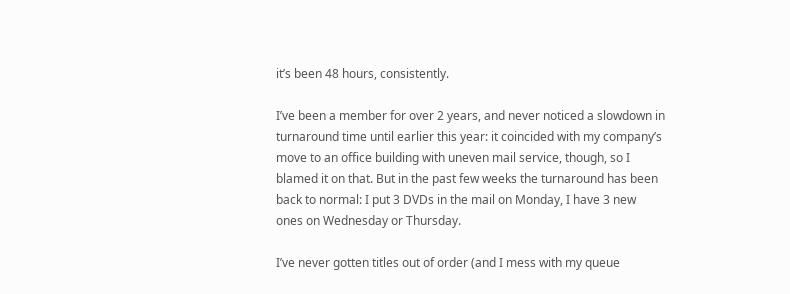it’s been 48 hours, consistently.

I’ve been a member for over 2 years, and never noticed a slowdown in turnaround time until earlier this year: it coincided with my company’s move to an office building with uneven mail service, though, so I blamed it on that. But in the past few weeks the turnaround has been back to normal: I put 3 DVDs in the mail on Monday, I have 3 new ones on Wednesday or Thursday.

I’ve never gotten titles out of order (and I mess with my queue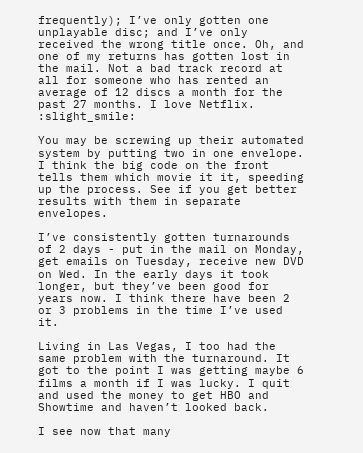frequently); I’ve only gotten one unplayable disc; and I’ve only received the wrong title once. Oh, and one of my returns has gotten lost in the mail. Not a bad track record at all for someone who has rented an average of 12 discs a month for the past 27 months. I love Netflix. :slight_smile:

You may be screwing up their automated system by putting two in one envelope. I think the big code on the front tells them which movie it it, speeding up the process. See if you get better results with them in separate envelopes.

I’ve consistently gotten turnarounds of 2 days - put in the mail on Monday, get emails on Tuesday, receive new DVD on Wed. In the early days it took longer, but they’ve been good for years now. I think there have been 2 or 3 problems in the time I’ve used it.

Living in Las Vegas, I too had the same problem with the turnaround. It got to the point I was getting maybe 6 films a month if I was lucky. I quit and used the money to get HBO and Showtime and haven’t looked back.

I see now that many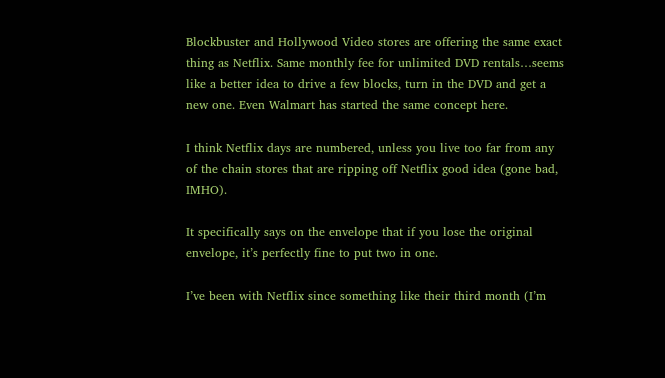Blockbuster and Hollywood Video stores are offering the same exact thing as Netflix. Same monthly fee for unlimited DVD rentals…seems like a better idea to drive a few blocks, turn in the DVD and get a new one. Even Walmart has started the same concept here.

I think Netflix days are numbered, unless you live too far from any of the chain stores that are ripping off Netflix good idea (gone bad, IMHO).

It specifically says on the envelope that if you lose the original envelope, it’s perfectly fine to put two in one.

I’ve been with Netflix since something like their third month (I’m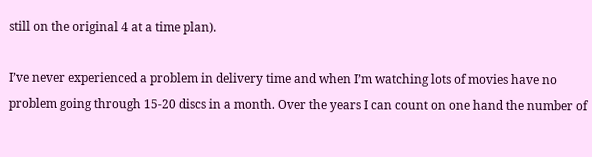still on the original 4 at a time plan).

I’ve never experienced a problem in delivery time and when I’m watching lots of movies have no problem going through 15-20 discs in a month. Over the years I can count on one hand the number of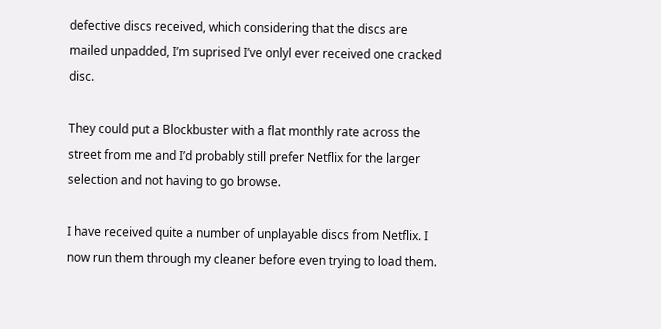defective discs received, which considering that the discs are mailed unpadded, I’m suprised I’ve onlyl ever received one cracked disc.

They could put a Blockbuster with a flat monthly rate across the street from me and I’d probably still prefer Netflix for the larger selection and not having to go browse.

I have received quite a number of unplayable discs from Netflix. I now run them through my cleaner before even trying to load them.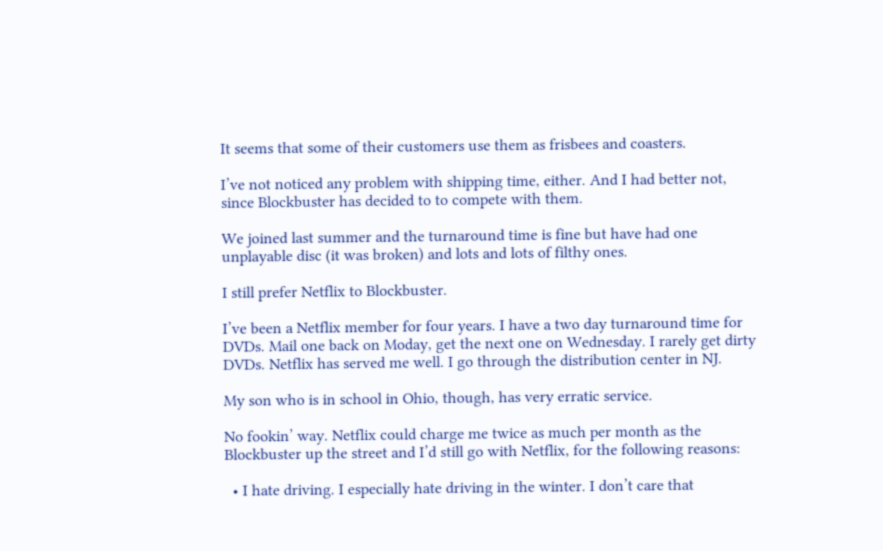It seems that some of their customers use them as frisbees and coasters.

I’ve not noticed any problem with shipping time, either. And I had better not, since Blockbuster has decided to to compete with them.

We joined last summer and the turnaround time is fine but have had one unplayable disc (it was broken) and lots and lots of filthy ones.

I still prefer Netflix to Blockbuster.

I’ve been a Netflix member for four years. I have a two day turnaround time for DVDs. Mail one back on Moday, get the next one on Wednesday. I rarely get dirty DVDs. Netflix has served me well. I go through the distribution center in NJ.

My son who is in school in Ohio, though, has very erratic service.

No fookin’ way. Netflix could charge me twice as much per month as the Blockbuster up the street and I’d still go with Netflix, for the following reasons:

  • I hate driving. I especially hate driving in the winter. I don’t care that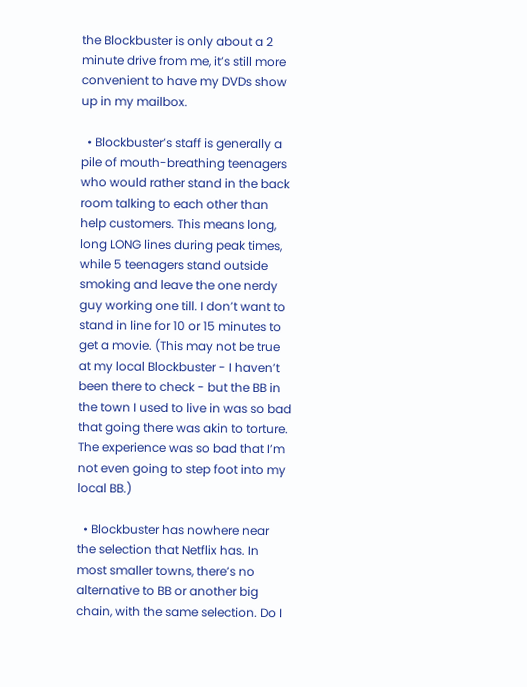the Blockbuster is only about a 2 minute drive from me, it’s still more convenient to have my DVDs show up in my mailbox.

  • Blockbuster’s staff is generally a pile of mouth-breathing teenagers who would rather stand in the back room talking to each other than help customers. This means long, long LONG lines during peak times, while 5 teenagers stand outside smoking and leave the one nerdy guy working one till. I don’t want to stand in line for 10 or 15 minutes to get a movie. (This may not be true at my local Blockbuster - I haven’t been there to check - but the BB in the town I used to live in was so bad that going there was akin to torture. The experience was so bad that I’m not even going to step foot into my local BB.)

  • Blockbuster has nowhere near the selection that Netflix has. In most smaller towns, there’s no alternative to BB or another big chain, with the same selection. Do I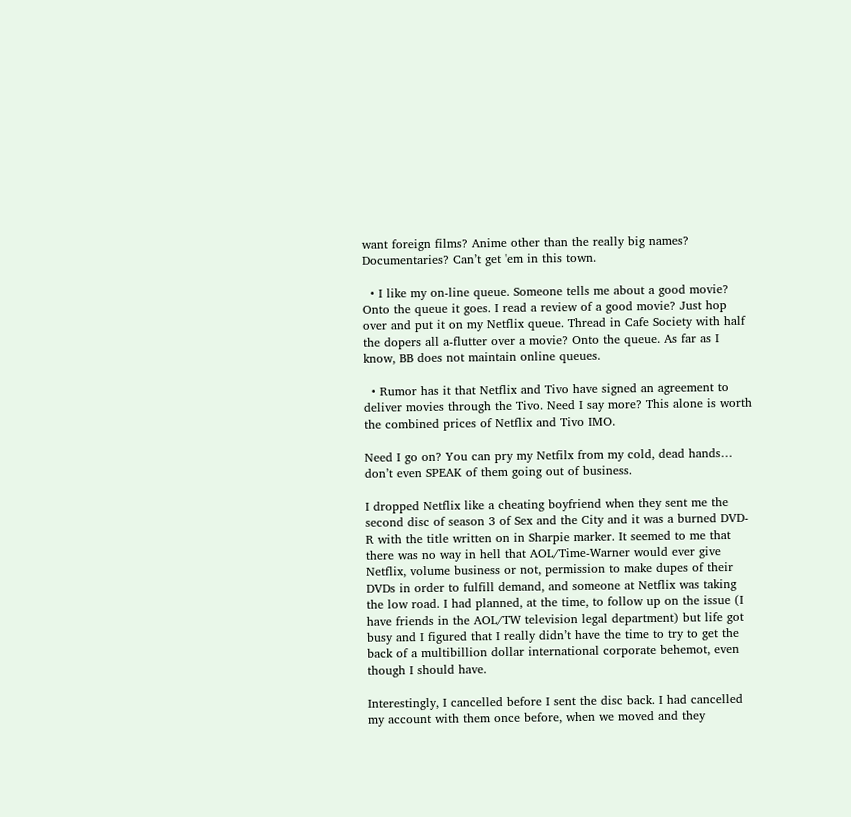want foreign films? Anime other than the really big names? Documentaries? Can’t get 'em in this town.

  • I like my on-line queue. Someone tells me about a good movie? Onto the queue it goes. I read a review of a good movie? Just hop over and put it on my Netflix queue. Thread in Cafe Society with half the dopers all a-flutter over a movie? Onto the queue. As far as I know, BB does not maintain online queues.

  • Rumor has it that Netflix and Tivo have signed an agreement to deliver movies through the Tivo. Need I say more? This alone is worth the combined prices of Netflix and Tivo IMO.

Need I go on? You can pry my Netfilx from my cold, dead hands… don’t even SPEAK of them going out of business.

I dropped Netflix like a cheating boyfriend when they sent me the second disc of season 3 of Sex and the City and it was a burned DVD-R with the title written on in Sharpie marker. It seemed to me that there was no way in hell that AOL/Time-Warner would ever give Netflix, volume business or not, permission to make dupes of their DVDs in order to fulfill demand, and someone at Netflix was taking the low road. I had planned, at the time, to follow up on the issue (I have friends in the AOL/TW television legal department) but life got busy and I figured that I really didn’t have the time to try to get the back of a multibillion dollar international corporate behemot, even though I should have.

Interestingly, I cancelled before I sent the disc back. I had cancelled my account with them once before, when we moved and they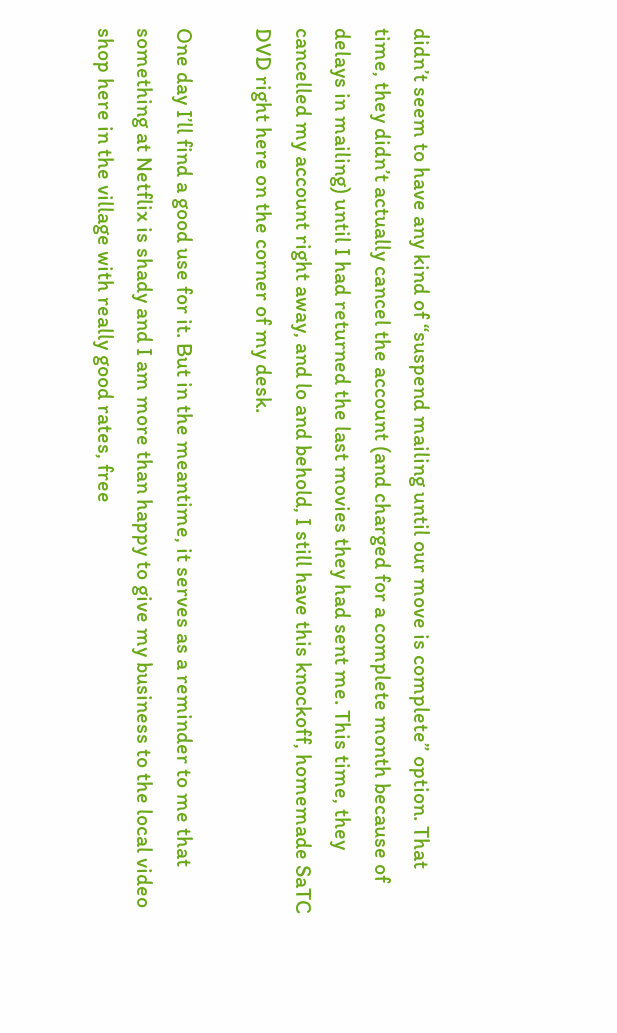didn’t seem to have any kind of “suspend mailing until our move is complete” option. That time, they didn’t actually cancel the account (and charged for a complete month because of delays in mailing) until I had returned the last movies they had sent me. This time, they cancelled my account right away, and lo and behold, I still have this knockoff, homemade SaTC DVD right here on the corner of my desk.

One day I’ll find a good use for it. But in the meantime, it serves as a reminder to me that something at Netflix is shady and I am more than happy to give my business to the local video shop here in the village with really good rates, free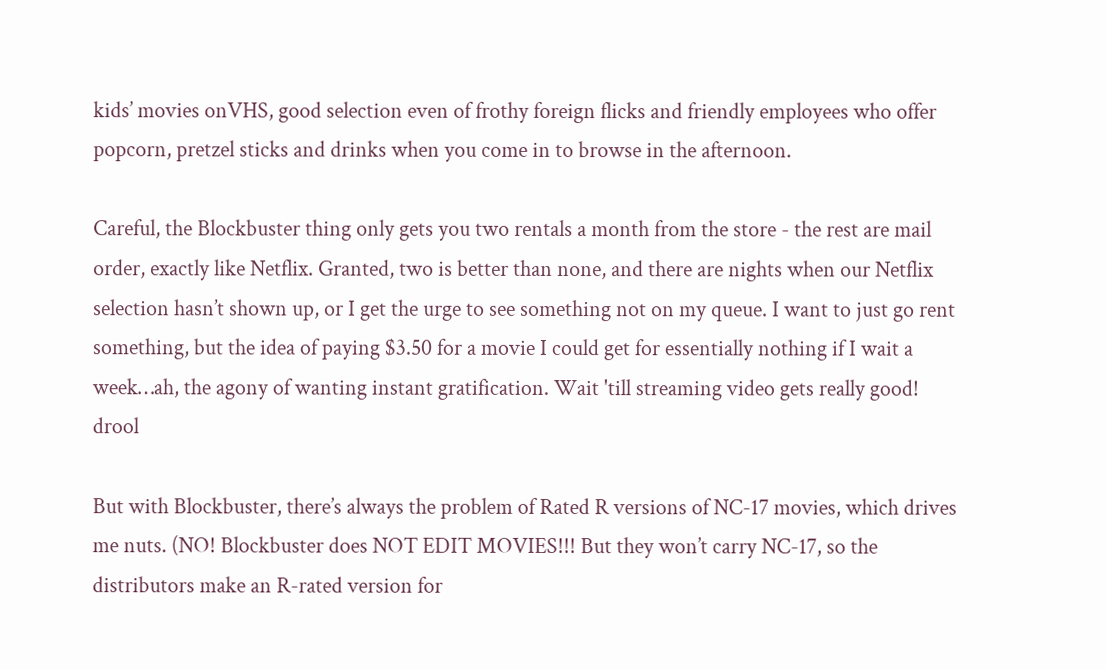kids’ movies onVHS, good selection even of frothy foreign flicks and friendly employees who offer popcorn, pretzel sticks and drinks when you come in to browse in the afternoon.

Careful, the Blockbuster thing only gets you two rentals a month from the store - the rest are mail order, exactly like Netflix. Granted, two is better than none, and there are nights when our Netflix selection hasn’t shown up, or I get the urge to see something not on my queue. I want to just go rent something, but the idea of paying $3.50 for a movie I could get for essentially nothing if I wait a week…ah, the agony of wanting instant gratification. Wait 'till streaming video gets really good! drool

But with Blockbuster, there’s always the problem of Rated R versions of NC-17 movies, which drives me nuts. (NO! Blockbuster does NOT EDIT MOVIES!!! But they won’t carry NC-17, so the distributors make an R-rated version for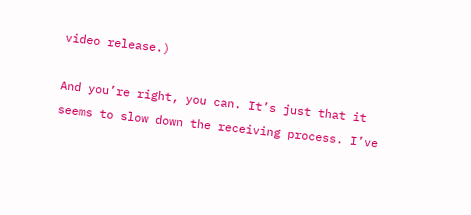video release.)

And you’re right, you can. It’s just that it seems to slow down the receiving process. I’ve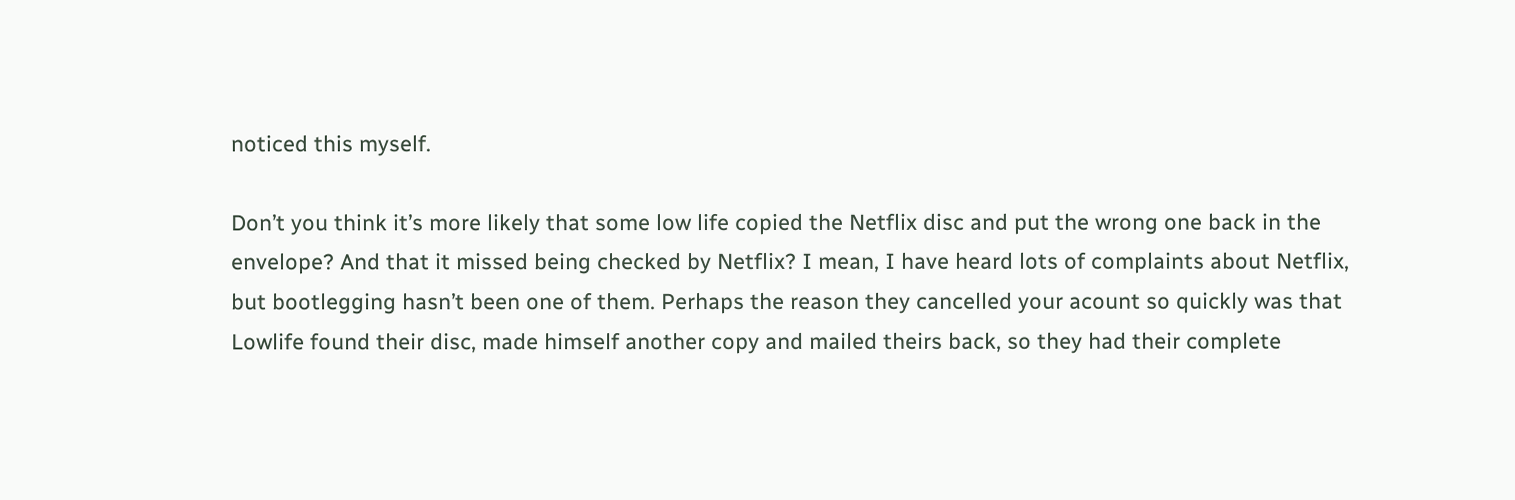noticed this myself.

Don’t you think it’s more likely that some low life copied the Netflix disc and put the wrong one back in the envelope? And that it missed being checked by Netflix? I mean, I have heard lots of complaints about Netflix, but bootlegging hasn’t been one of them. Perhaps the reason they cancelled your acount so quickly was that Lowlife found their disc, made himself another copy and mailed theirs back, so they had their complete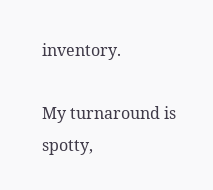inventory.

My turnaround is spotty,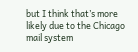but I think that’s more likely due to the Chicago mail system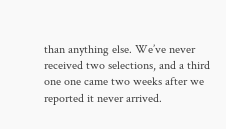than anything else. We’ve never received two selections, and a third one one came two weeks after we reported it never arrived.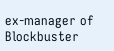ex-manager of Blockbuster